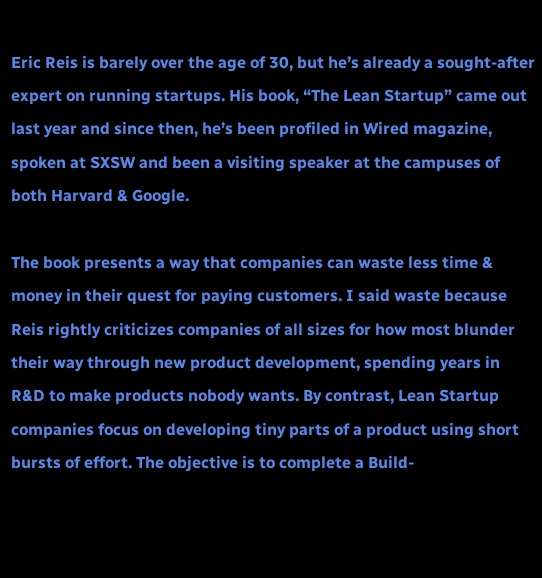Eric Reis is barely over the age of 30, but he’s already a sought-after expert on running startups. His book, “The Lean Startup” came out last year and since then, he’s been profiled in Wired magazine, spoken at SXSW and been a visiting speaker at the campuses of both Harvard & Google.

The book presents a way that companies can waste less time & money in their quest for paying customers. I said waste because Reis rightly criticizes companies of all sizes for how most blunder their way through new product development, spending years in R&D to make products nobody wants. By contrast, Lean Startup companies focus on developing tiny parts of a product using short bursts of effort. The objective is to complete a Build-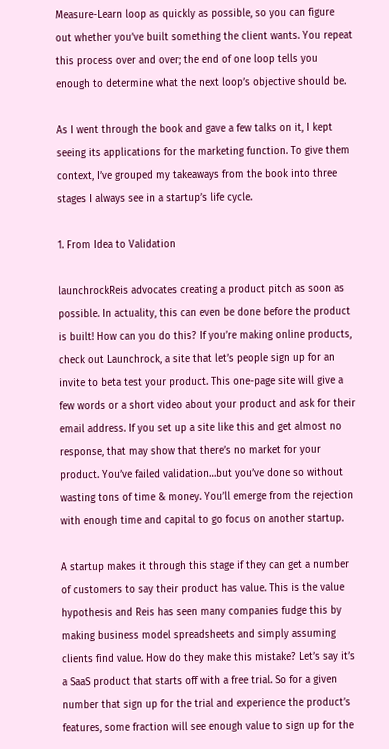Measure-Learn loop as quickly as possible, so you can figure out whether you’ve built something the client wants. You repeat this process over and over; the end of one loop tells you enough to determine what the next loop’s objective should be.

As I went through the book and gave a few talks on it, I kept seeing its applications for the marketing function. To give them context, I’ve grouped my takeaways from the book into three stages I always see in a startup’s life cycle.

1. From Idea to Validation

launchrockReis advocates creating a product pitch as soon as possible. In actuality, this can even be done before the product is built! How can you do this? If you’re making online products, check out Launchrock, a site that let’s people sign up for an invite to beta test your product. This one-page site will give a few words or a short video about your product and ask for their email address. If you set up a site like this and get almost no response, that may show that there’s no market for your product. You’ve failed validation…but you’ve done so without wasting tons of time & money. You’ll emerge from the rejection with enough time and capital to go focus on another startup.

A startup makes it through this stage if they can get a number of customers to say their product has value. This is the value hypothesis and Reis has seen many companies fudge this by making business model spreadsheets and simply assuming clients find value. How do they make this mistake? Let’s say it’s a SaaS product that starts off with a free trial. So for a given number that sign up for the trial and experience the product’s features, some fraction will see enough value to sign up for the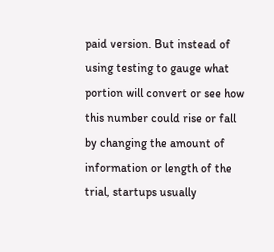paid version. But instead of using testing to gauge what portion will convert or see how this number could rise or fall by changing the amount of information or length of the trial, startups usually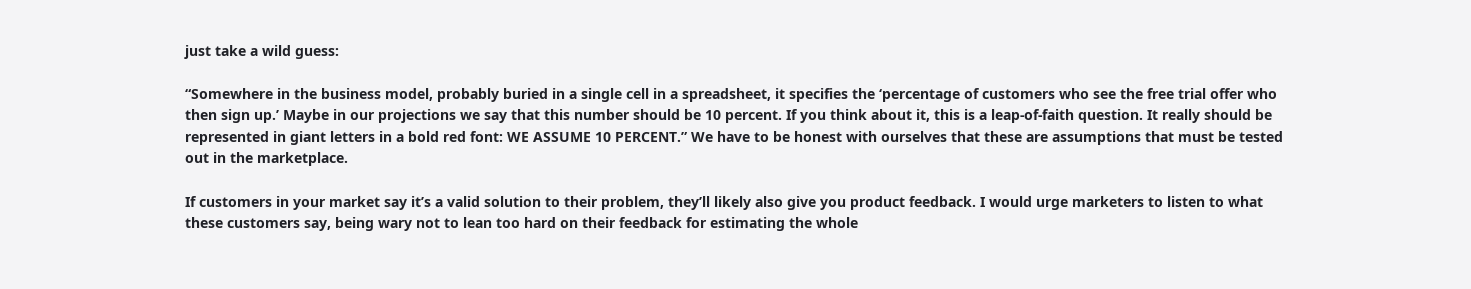just take a wild guess:

“Somewhere in the business model, probably buried in a single cell in a spreadsheet, it specifies the ‘percentage of customers who see the free trial offer who then sign up.’ Maybe in our projections we say that this number should be 10 percent. If you think about it, this is a leap-of-faith question. It really should be represented in giant letters in a bold red font: WE ASSUME 10 PERCENT.” We have to be honest with ourselves that these are assumptions that must be tested out in the marketplace.

If customers in your market say it’s a valid solution to their problem, they’ll likely also give you product feedback. I would urge marketers to listen to what these customers say, being wary not to lean too hard on their feedback for estimating the whole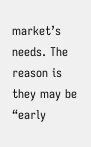market’s needs. The reason is they may be “early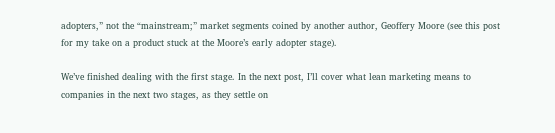adopters,” not the “mainstream;” market segments coined by another author, Geoffery Moore (see this post for my take on a product stuck at the Moore’s early adopter stage).

We’ve finished dealing with the first stage. In the next post, I’ll cover what lean marketing means to companies in the next two stages, as they settle on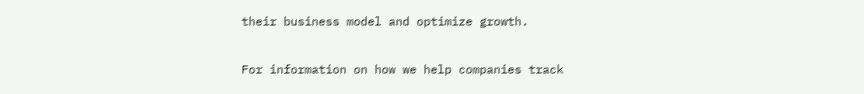their business model and optimize growth.

For information on how we help companies track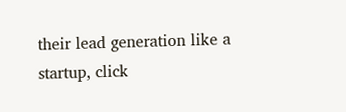their lead generation like a startup, click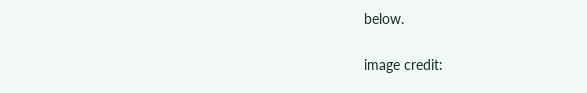below.

image credit: